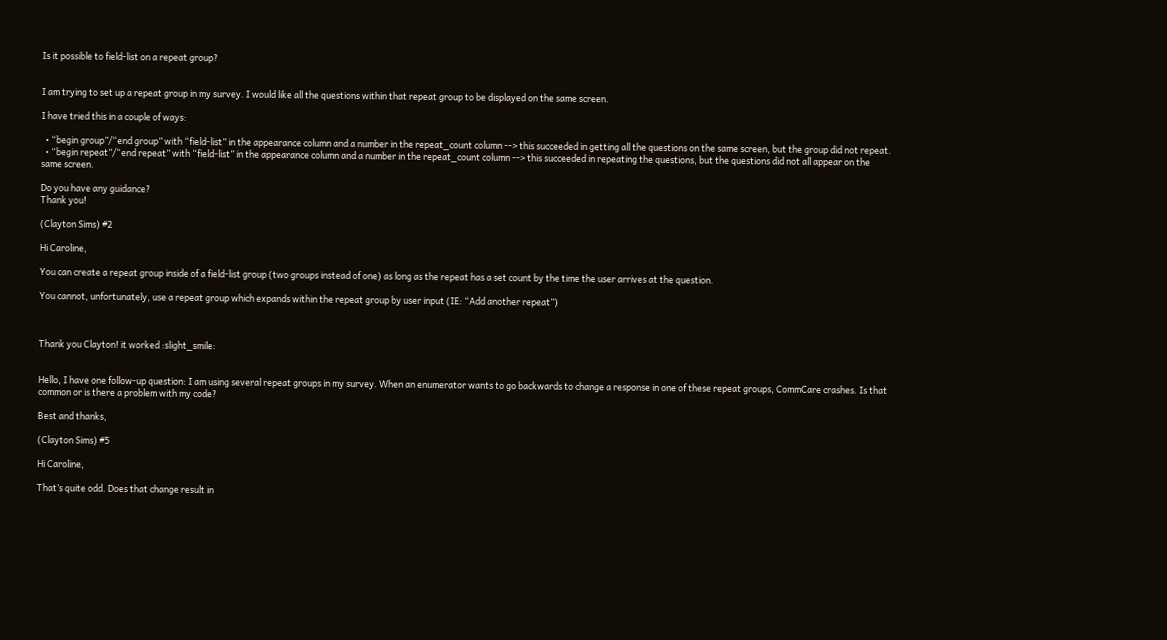Is it possible to field-list on a repeat group?


I am trying to set up a repeat group in my survey. I would like all the questions within that repeat group to be displayed on the same screen.

I have tried this in a couple of ways:

  • “begin group”/“end group” with “field-list” in the appearance column and a number in the repeat_count column --> this succeeded in getting all the questions on the same screen, but the group did not repeat.
  • “begin repeat”/“end repeat” with “field-list” in the appearance column and a number in the repeat_count column --> this succeeded in repeating the questions, but the questions did not all appear on the same screen.

Do you have any guidance?
Thank you!

(Clayton Sims) #2

Hi Caroline,

You can create a repeat group inside of a field-list group (two groups instead of one) as long as the repeat has a set count by the time the user arrives at the question.

You cannot, unfortunately, use a repeat group which expands within the repeat group by user input (IE: “Add another repeat”)



Thank you Clayton! it worked :slight_smile:


Hello, I have one follow-up question: I am using several repeat groups in my survey. When an enumerator wants to go backwards to change a response in one of these repeat groups, CommCare crashes. Is that common or is there a problem with my code?

Best and thanks,

(Clayton Sims) #5

Hi Caroline,

That’s quite odd. Does that change result in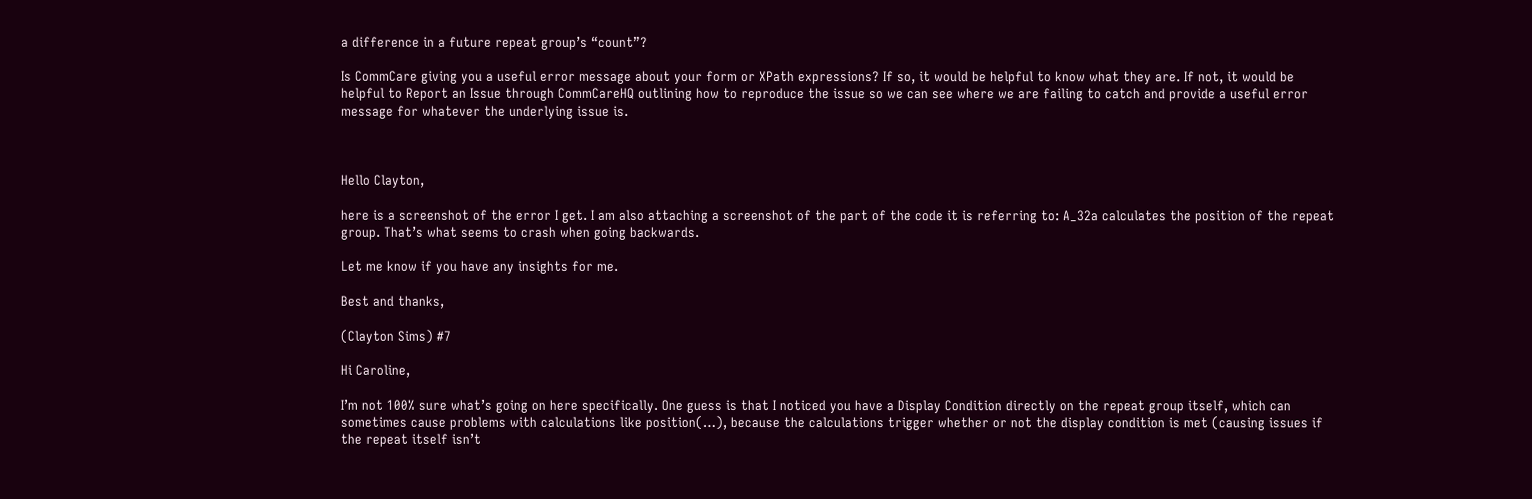a difference in a future repeat group’s “count”?

Is CommCare giving you a useful error message about your form or XPath expressions? If so, it would be helpful to know what they are. If not, it would be helpful to Report an Issue through CommCareHQ outlining how to reproduce the issue so we can see where we are failing to catch and provide a useful error message for whatever the underlying issue is.



Hello Clayton,

here is a screenshot of the error I get. I am also attaching a screenshot of the part of the code it is referring to: A_32a calculates the position of the repeat group. That’s what seems to crash when going backwards.

Let me know if you have any insights for me.

Best and thanks,

(Clayton Sims) #7

Hi Caroline,

I’m not 100% sure what’s going on here specifically. One guess is that I noticed you have a Display Condition directly on the repeat group itself, which can sometimes cause problems with calculations like position(…), because the calculations trigger whether or not the display condition is met (causing issues if the repeat itself isn’t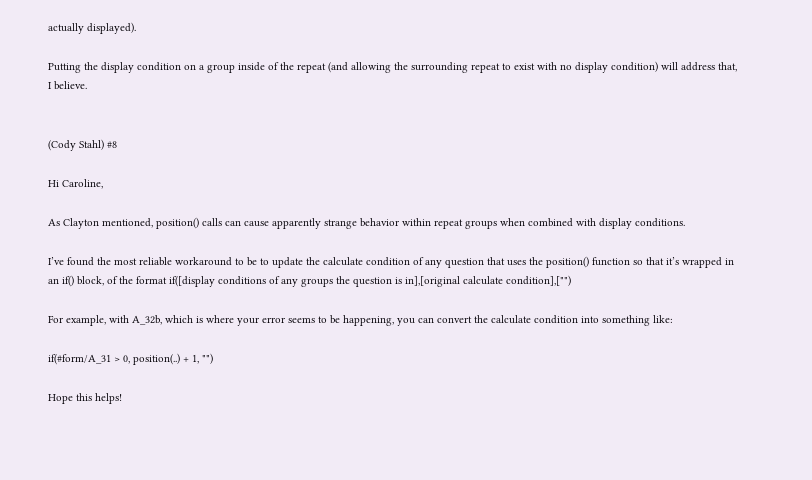actually displayed).

Putting the display condition on a group inside of the repeat (and allowing the surrounding repeat to exist with no display condition) will address that, I believe.


(Cody Stahl) #8

Hi Caroline,

As Clayton mentioned, position() calls can cause apparently strange behavior within repeat groups when combined with display conditions.

I’ve found the most reliable workaround to be to update the calculate condition of any question that uses the position() function so that it’s wrapped in an if() block, of the format if([display conditions of any groups the question is in],[original calculate condition],["")

For example, with A_32b, which is where your error seems to be happening, you can convert the calculate condition into something like:

if(#form/A_31 > 0, position(..) + 1, "")

Hope this helps!